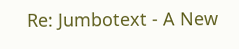Re: Jumbotext - A New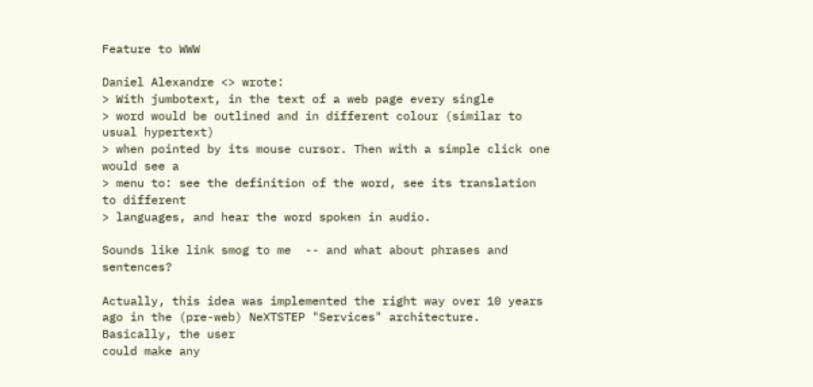Feature to WWW

Daniel Alexandre <> wrote:
> With jumbotext, in the text of a web page every single
> word would be outlined and in different colour (similar to usual hypertext)
> when pointed by its mouse cursor. Then with a simple click one would see a
> menu to: see the definition of the word, see its translation to different
> languages, and hear the word spoken in audio.

Sounds like link smog to me  -- and what about phrases and sentences?

Actually, this idea was implemented the right way over 10 years
ago in the (pre-web) NeXTSTEP "Services" architecture.  Basically, the user
could make any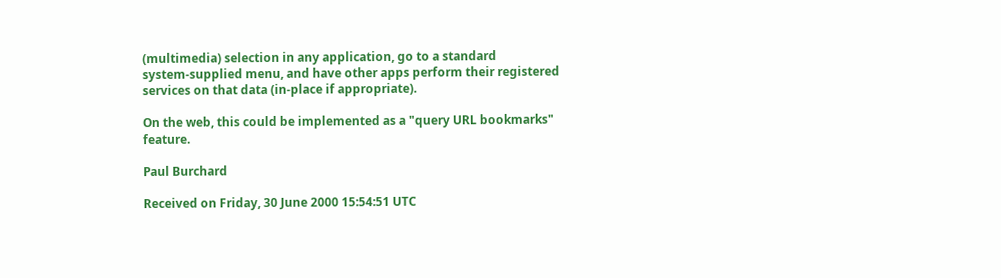(multimedia) selection in any application, go to a standard
system-supplied menu, and have other apps perform their registered
services on that data (in-place if appropriate).

On the web, this could be implemented as a "query URL bookmarks" feature.

Paul Burchard

Received on Friday, 30 June 2000 15:54:51 UTC